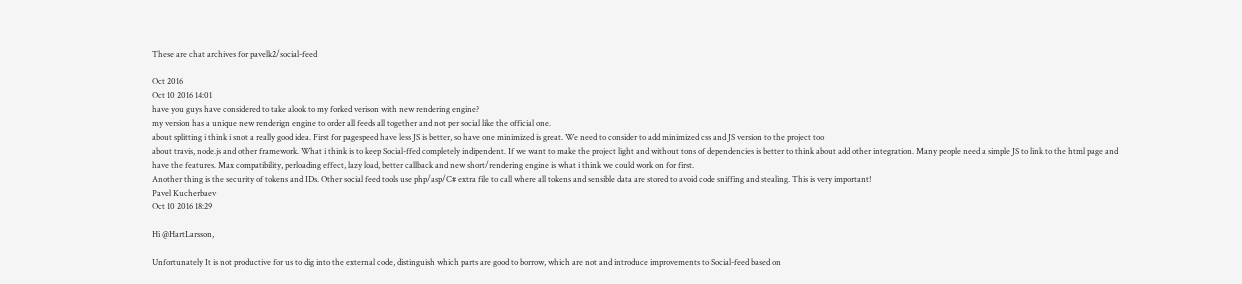These are chat archives for pavelk2/social-feed

Oct 2016
Oct 10 2016 14:01
have you guys have considered to take alook to my forked verison with new rendering engine?
my version has a unique new renderign engine to order all feeds all together and not per social like the official one.
about splitting i think i snot a really good idea. First for pagespeed have less JS is better, so have one minimized is great. We need to consider to add minimized css and JS version to the project too
about travis, node.js and other framework. What i think is to keep Social-ffed completely indipendent. If we want to make the project light and without tons of dependencies is better to think about add other integration. Many people need a simple JS to link to the html page and have the features. Max compatibility, perloading effect, lazy load, better callback and new short/rendering engine is what i think we could work on for first.
Another thing is the security of tokens and IDs. Other social feed tools use php/asp/C# extra file to call where all tokens and sensible data are stored to avoid code sniffing and stealing. This is very important!
Pavel Kucherbaev
Oct 10 2016 18:29

Hi @HartLarsson,

Unfortunately It is not productive for us to dig into the external code, distinguish which parts are good to borrow, which are not and introduce improvements to Social-feed based on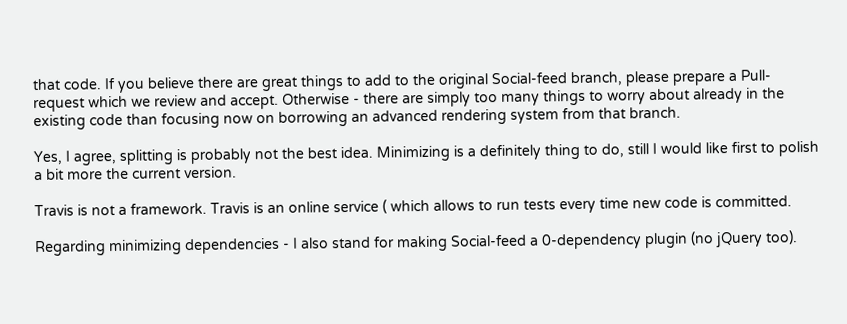that code. If you believe there are great things to add to the original Social-feed branch, please prepare a Pull-request which we review and accept. Otherwise - there are simply too many things to worry about already in the existing code than focusing now on borrowing an advanced rendering system from that branch.

Yes, I agree, splitting is probably not the best idea. Minimizing is a definitely thing to do, still I would like first to polish a bit more the current version.

Travis is not a framework. Travis is an online service ( which allows to run tests every time new code is committed.

Regarding minimizing dependencies - I also stand for making Social-feed a 0-dependency plugin (no jQuery too).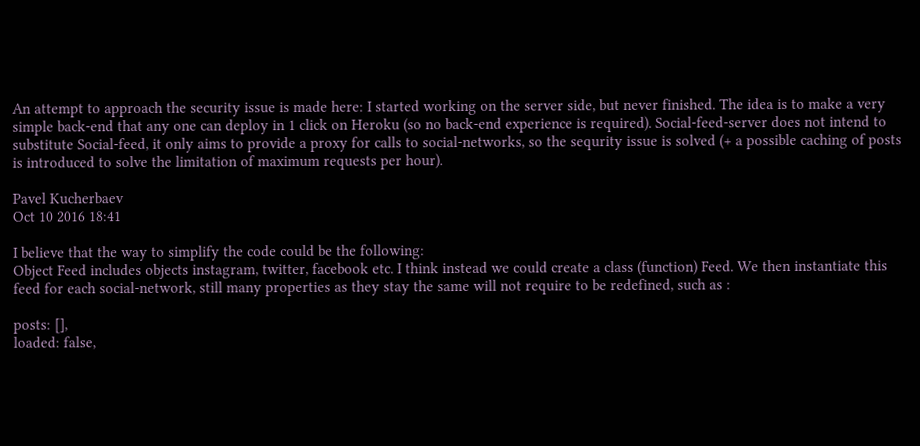An attempt to approach the security issue is made here: I started working on the server side, but never finished. The idea is to make a very simple back-end that any one can deploy in 1 click on Heroku (so no back-end experience is required). Social-feed-server does not intend to substitute Social-feed, it only aims to provide a proxy for calls to social-networks, so the sequrity issue is solved (+ a possible caching of posts is introduced to solve the limitation of maximum requests per hour).

Pavel Kucherbaev
Oct 10 2016 18:41

I believe that the way to simplify the code could be the following:
Object Feed includes objects instagram, twitter, facebook etc. I think instead we could create a class (function) Feed. We then instantiate this feed for each social-network, still many properties as they stay the same will not require to be redefined, such as :

posts: [],
loaded: false,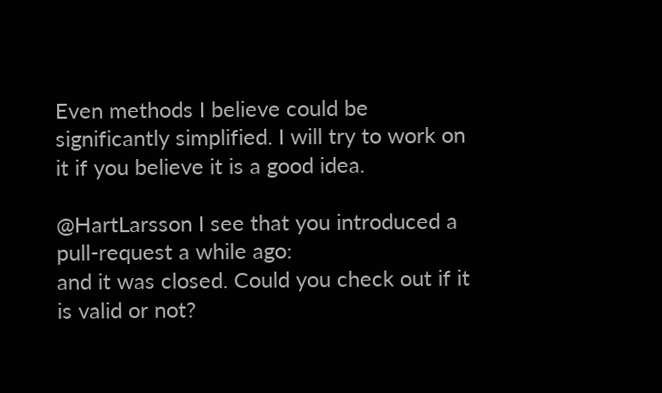Even methods I believe could be significantly simplified. I will try to work on it if you believe it is a good idea.

@HartLarsson I see that you introduced a pull-request a while ago:
and it was closed. Could you check out if it is valid or not?